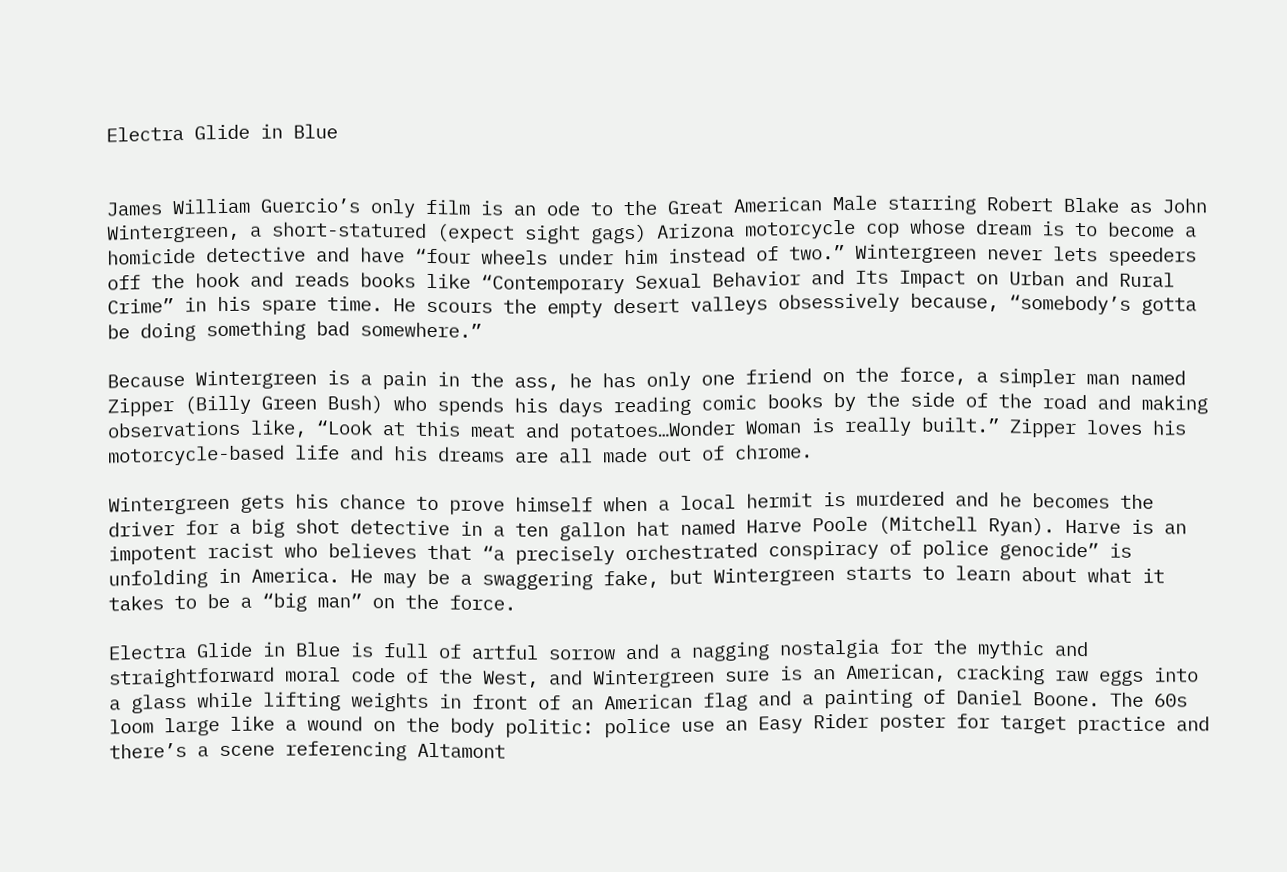Electra Glide in Blue


James William Guercio’s only film is an ode to the Great American Male starring Robert Blake as John Wintergreen, a short-statured (expect sight gags) Arizona motorcycle cop whose dream is to become a homicide detective and have “four wheels under him instead of two.” Wintergreen never lets speeders off the hook and reads books like “Contemporary Sexual Behavior and Its Impact on Urban and Rural Crime” in his spare time. He scours the empty desert valleys obsessively because, “somebody’s gotta be doing something bad somewhere.”

Because Wintergreen is a pain in the ass, he has only one friend on the force, a simpler man named Zipper (Billy Green Bush) who spends his days reading comic books by the side of the road and making observations like, “Look at this meat and potatoes…Wonder Woman is really built.” Zipper loves his motorcycle-based life and his dreams are all made out of chrome.

Wintergreen gets his chance to prove himself when a local hermit is murdered and he becomes the driver for a big shot detective in a ten gallon hat named Harve Poole (Mitchell Ryan). Harve is an impotent racist who believes that “a precisely orchestrated conspiracy of police genocide” is unfolding in America. He may be a swaggering fake, but Wintergreen starts to learn about what it takes to be a “big man” on the force.

Electra Glide in Blue is full of artful sorrow and a nagging nostalgia for the mythic and straightforward moral code of the West, and Wintergreen sure is an American, cracking raw eggs into a glass while lifting weights in front of an American flag and a painting of Daniel Boone. The 60s loom large like a wound on the body politic: police use an Easy Rider poster for target practice and there’s a scene referencing Altamont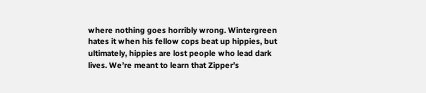where nothing goes horribly wrong. Wintergreen hates it when his fellow cops beat up hippies, but ultimately, hippies are lost people who lead dark lives. We’re meant to learn that Zipper’s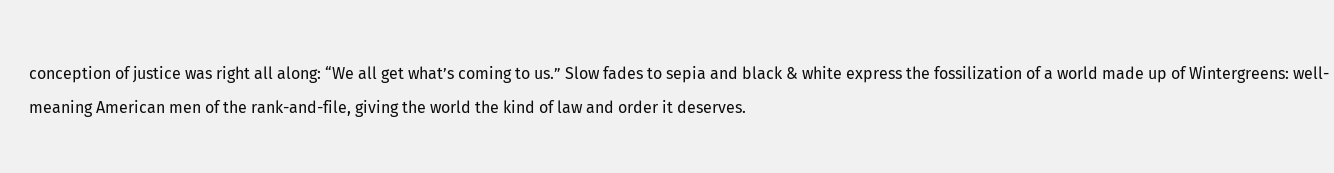conception of justice was right all along: “We all get what’s coming to us.” Slow fades to sepia and black & white express the fossilization of a world made up of Wintergreens: well-meaning American men of the rank-and-file, giving the world the kind of law and order it deserves.